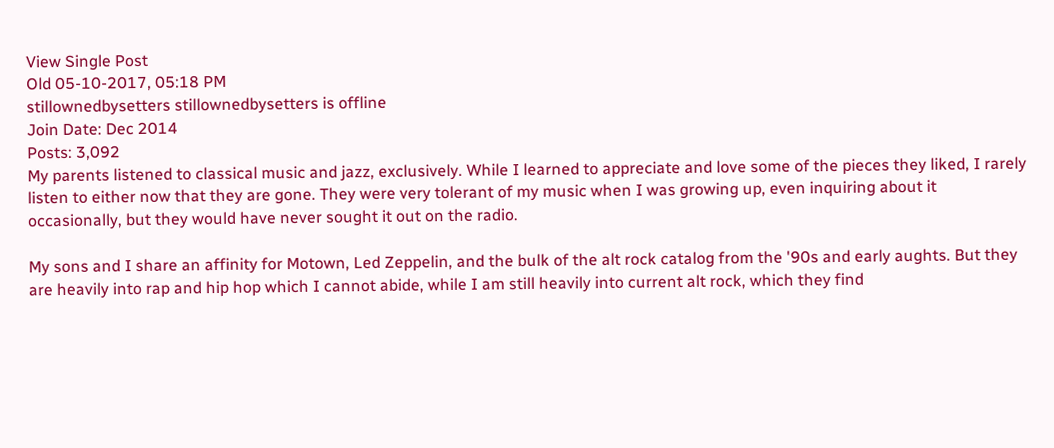View Single Post
Old 05-10-2017, 05:18 PM
stillownedbysetters stillownedbysetters is offline
Join Date: Dec 2014
Posts: 3,092
My parents listened to classical music and jazz, exclusively. While I learned to appreciate and love some of the pieces they liked, I rarely listen to either now that they are gone. They were very tolerant of my music when I was growing up, even inquiring about it occasionally, but they would have never sought it out on the radio.

My sons and I share an affinity for Motown, Led Zeppelin, and the bulk of the alt rock catalog from the '90s and early aughts. But they are heavily into rap and hip hop which I cannot abide, while I am still heavily into current alt rock, which they find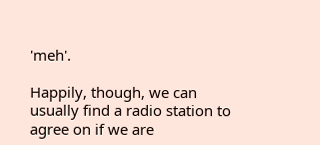'meh'.

Happily, though, we can usually find a radio station to agree on if we are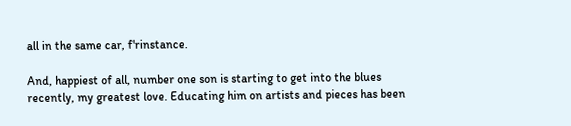all in the same car, f'rinstance.

And, happiest of all, number one son is starting to get into the blues recently, my greatest love. Educating him on artists and pieces has been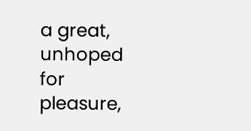a great, unhoped for pleasure,